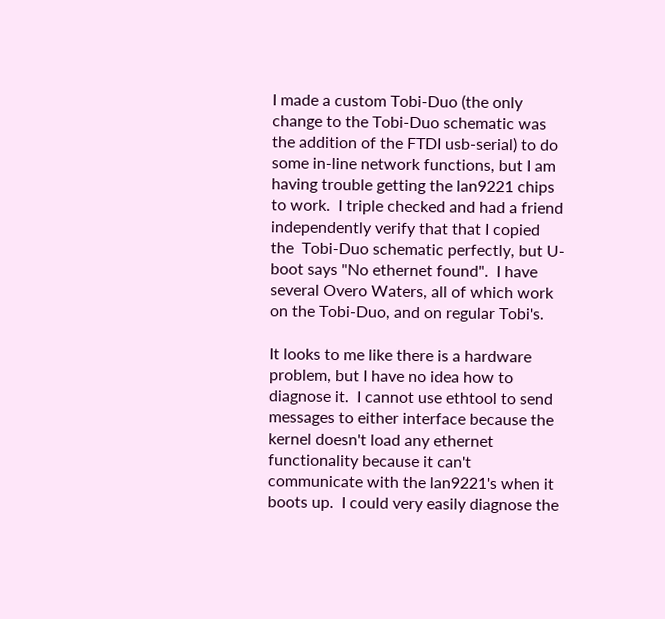I made a custom Tobi-Duo (the only change to the Tobi-Duo schematic was the addition of the FTDI usb-serial) to do some in-line network functions, but I am having trouble getting the lan9221 chips to work.  I triple checked and had a friend independently verify that that I copied the  Tobi-Duo schematic perfectly, but U-boot says "No ethernet found".  I have several Overo Waters, all of which work on the Tobi-Duo, and on regular Tobi's.

It looks to me like there is a hardware problem, but I have no idea how to diagnose it.  I cannot use ethtool to send messages to either interface because the kernel doesn't load any ethernet functionality because it can't communicate with the lan9221's when it boots up.  I could very easily diagnose the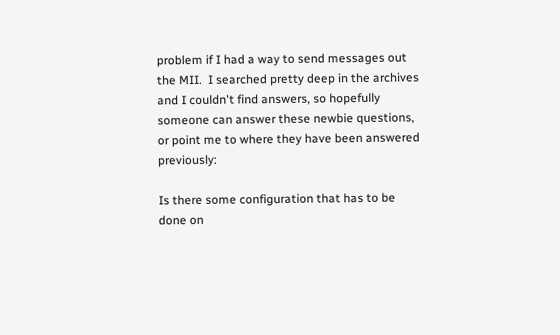problem if I had a way to send messages out the MII.  I searched pretty deep in the archives and I couldn't find answers, so hopefully someone can answer these newbie questions, or point me to where they have been answered previously:

Is there some configuration that has to be done on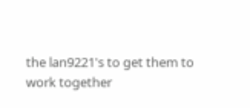the lan9221's to get them to work together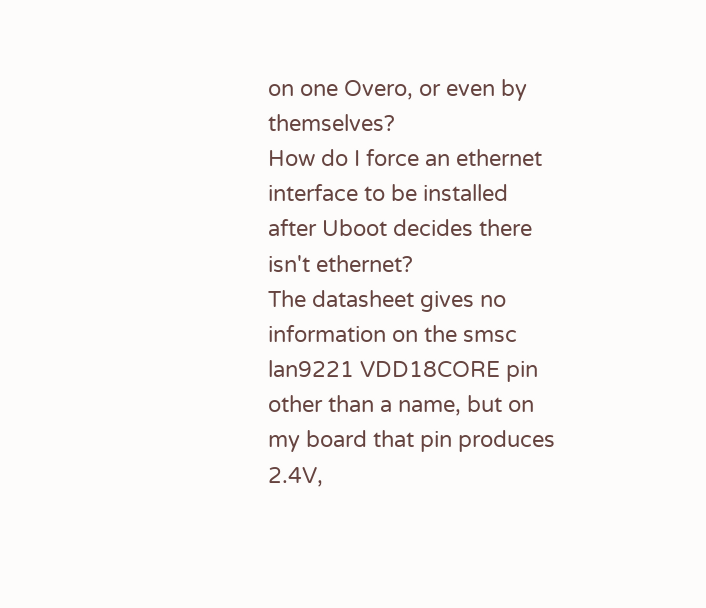on one Overo, or even by themselves?
How do I force an ethernet interface to be installed after Uboot decides there isn't ethernet?
The datasheet gives no information on the smsc lan9221 VDD18CORE pin other than a name, but on my board that pin produces 2.4V,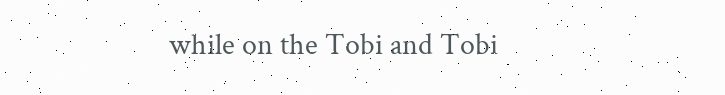while on the Tobi and Tobi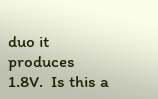duo it produces 1.8V.  Is this a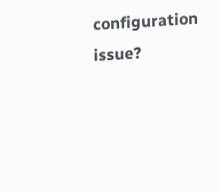configuration issue?